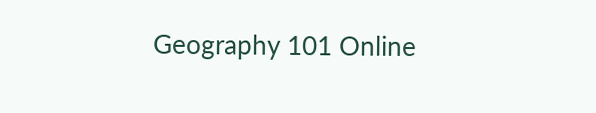Geography 101 Online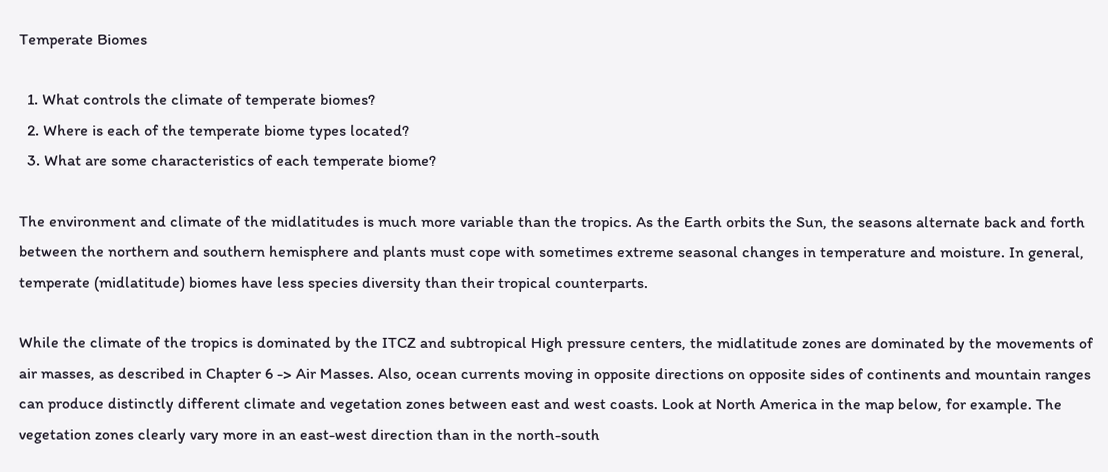Temperate Biomes

  1. What controls the climate of temperate biomes?
  2. Where is each of the temperate biome types located?
  3. What are some characteristics of each temperate biome?

The environment and climate of the midlatitudes is much more variable than the tropics. As the Earth orbits the Sun, the seasons alternate back and forth between the northern and southern hemisphere and plants must cope with sometimes extreme seasonal changes in temperature and moisture. In general, temperate (midlatitude) biomes have less species diversity than their tropical counterparts.

While the climate of the tropics is dominated by the ITCZ and subtropical High pressure centers, the midlatitude zones are dominated by the movements of air masses, as described in Chapter 6 -> Air Masses. Also, ocean currents moving in opposite directions on opposite sides of continents and mountain ranges can produce distinctly different climate and vegetation zones between east and west coasts. Look at North America in the map below, for example. The vegetation zones clearly vary more in an east-west direction than in the north-south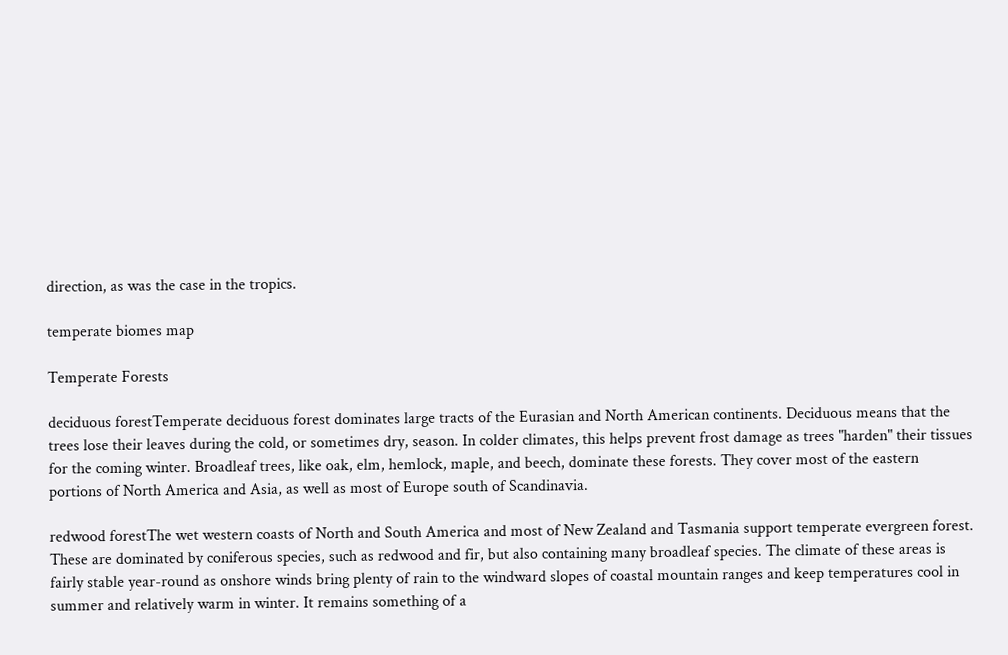direction, as was the case in the tropics.

temperate biomes map

Temperate Forests

deciduous forestTemperate deciduous forest dominates large tracts of the Eurasian and North American continents. Deciduous means that the trees lose their leaves during the cold, or sometimes dry, season. In colder climates, this helps prevent frost damage as trees "harden" their tissues for the coming winter. Broadleaf trees, like oak, elm, hemlock, maple, and beech, dominate these forests. They cover most of the eastern portions of North America and Asia, as well as most of Europe south of Scandinavia.

redwood forestThe wet western coasts of North and South America and most of New Zealand and Tasmania support temperate evergreen forest. These are dominated by coniferous species, such as redwood and fir, but also containing many broadleaf species. The climate of these areas is fairly stable year-round as onshore winds bring plenty of rain to the windward slopes of coastal mountain ranges and keep temperatures cool in summer and relatively warm in winter. It remains something of a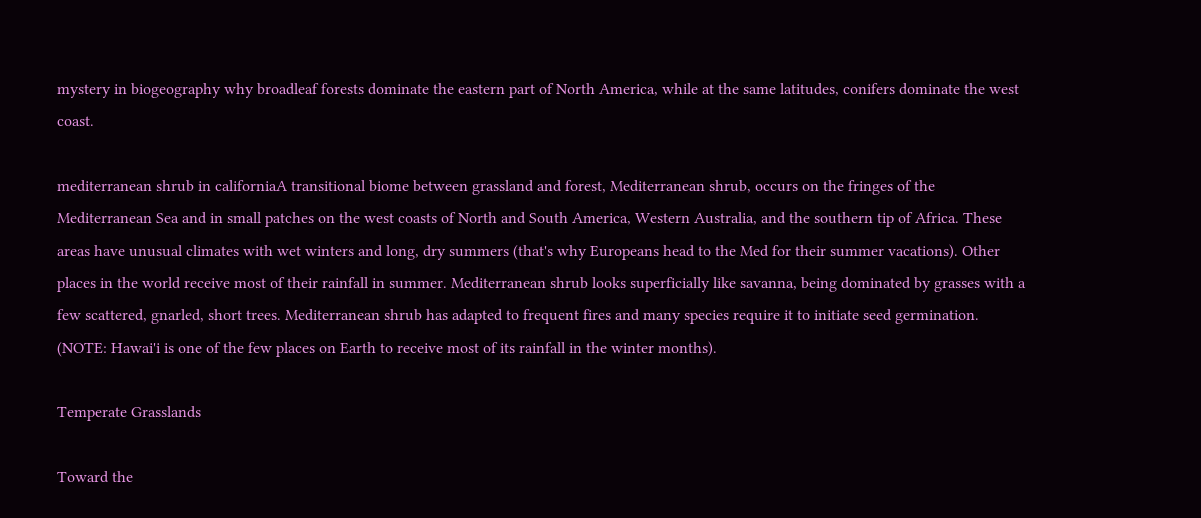mystery in biogeography why broadleaf forests dominate the eastern part of North America, while at the same latitudes, conifers dominate the west coast.

mediterranean shrub in californiaA transitional biome between grassland and forest, Mediterranean shrub, occurs on the fringes of the Mediterranean Sea and in small patches on the west coasts of North and South America, Western Australia, and the southern tip of Africa. These areas have unusual climates with wet winters and long, dry summers (that's why Europeans head to the Med for their summer vacations). Other places in the world receive most of their rainfall in summer. Mediterranean shrub looks superficially like savanna, being dominated by grasses with a few scattered, gnarled, short trees. Mediterranean shrub has adapted to frequent fires and many species require it to initiate seed germination. (NOTE: Hawai'i is one of the few places on Earth to receive most of its rainfall in the winter months).

Temperate Grasslands

Toward the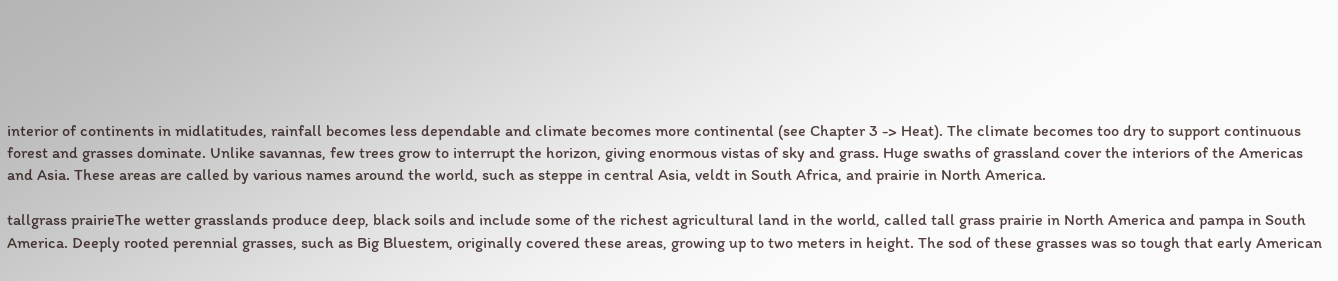interior of continents in midlatitudes, rainfall becomes less dependable and climate becomes more continental (see Chapter 3 -> Heat). The climate becomes too dry to support continuous forest and grasses dominate. Unlike savannas, few trees grow to interrupt the horizon, giving enormous vistas of sky and grass. Huge swaths of grassland cover the interiors of the Americas and Asia. These areas are called by various names around the world, such as steppe in central Asia, veldt in South Africa, and prairie in North America.

tallgrass prairieThe wetter grasslands produce deep, black soils and include some of the richest agricultural land in the world, called tall grass prairie in North America and pampa in South America. Deeply rooted perennial grasses, such as Big Bluestem, originally covered these areas, growing up to two meters in height. The sod of these grasses was so tough that early American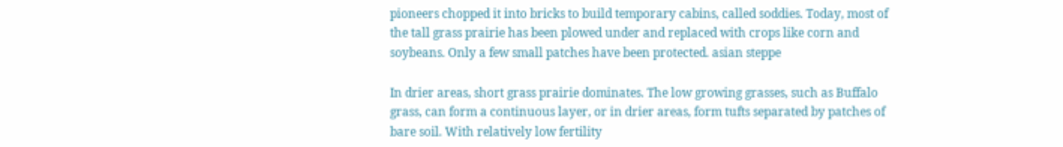pioneers chopped it into bricks to build temporary cabins, called soddies. Today, most of the tall grass prairie has been plowed under and replaced with crops like corn and soybeans. Only a few small patches have been protected. asian steppe

In drier areas, short grass prairie dominates. The low growing grasses, such as Buffalo grass, can form a continuous layer, or in drier areas, form tufts separated by patches of bare soil. With relatively low fertility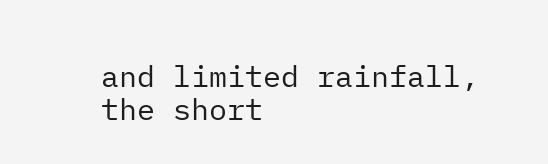and limited rainfall, the short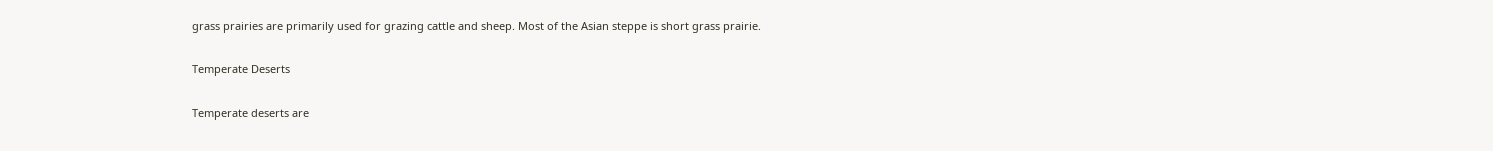grass prairies are primarily used for grazing cattle and sheep. Most of the Asian steppe is short grass prairie.

Temperate Deserts

Temperate deserts are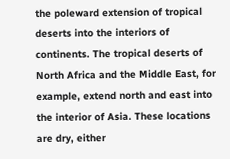the poleward extension of tropical deserts into the interiors of continents. The tropical deserts of North Africa and the Middle East, for example, extend north and east into the interior of Asia. These locations are dry, either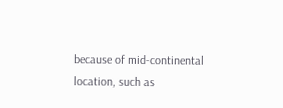because of mid-continental location, such as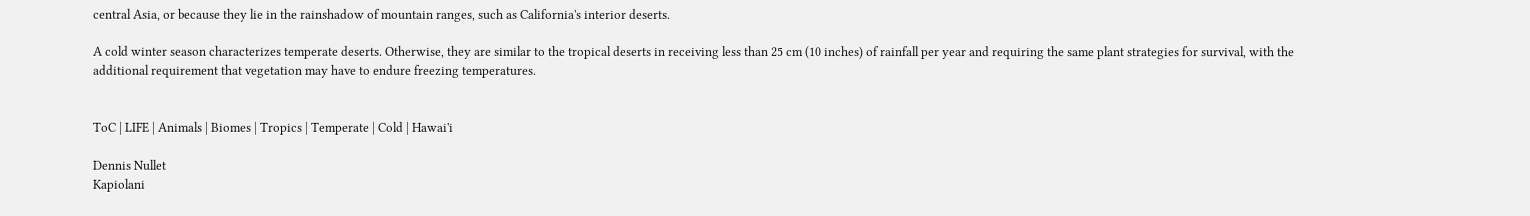central Asia, or because they lie in the rainshadow of mountain ranges, such as California's interior deserts.

A cold winter season characterizes temperate deserts. Otherwise, they are similar to the tropical deserts in receiving less than 25 cm (10 inches) of rainfall per year and requiring the same plant strategies for survival, with the additional requirement that vegetation may have to endure freezing temperatures.


ToC | LIFE | Animals | Biomes | Tropics | Temperate | Cold | Hawai'i

Dennis Nullet
Kapiolani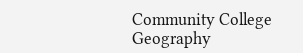Community College Geography